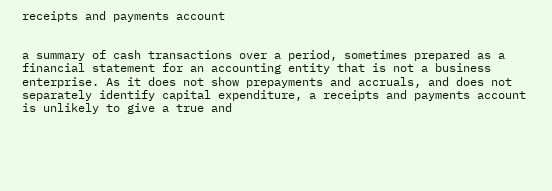receipts and payments account


a summary of cash transactions over a period, sometimes prepared as a financial statement for an accounting entity that is not a business enterprise. As it does not show prepayments and accruals, and does not separately identify capital expenditure, a receipts and payments account is unlikely to give a true and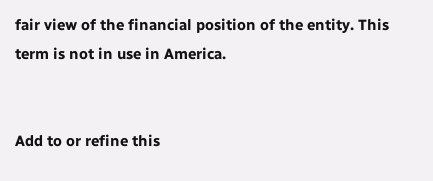fair view of the financial position of the entity. This term is not in use in America.


Add to or refine this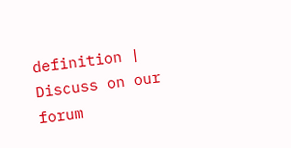definition | Discuss on our forum